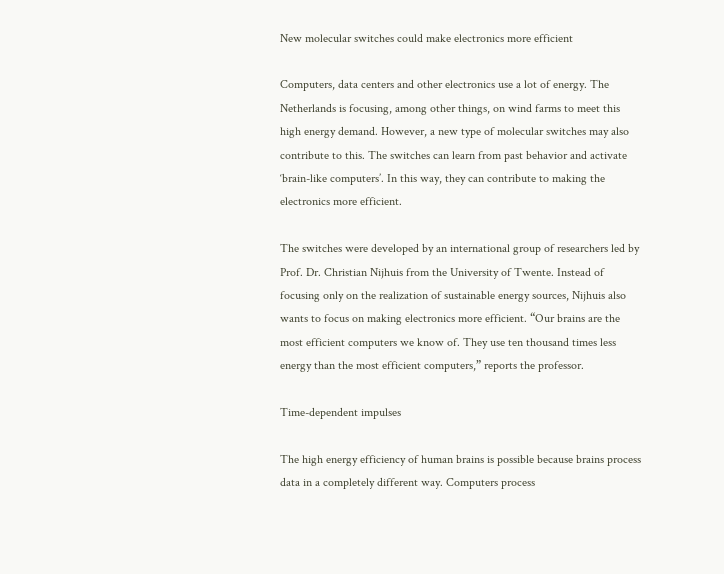New molecular switches could make electronics more efficient

Computers, data centers and other electronics use a lot of energy. The Netherlands is focusing, among other things, on wind farms to meet this high energy demand. However, a new type of molecular switches may also contribute to this. The switches can learn from past behavior and activate ‘brain-like computers’. In this way, they can contribute to making the electronics more efficient.

The switches were developed by an international group of researchers led by Prof. Dr. Christian Nijhuis from the University of Twente. Instead of focusing only on the realization of sustainable energy sources, Nijhuis also wants to focus on making electronics more efficient. “Our brains are the most efficient computers we know of. They use ten thousand times less energy than the most efficient computers,” reports the professor.

Time-dependent impulses

The high energy efficiency of human brains is possible because brains process data in a completely different way. Computers process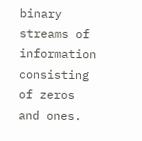binary streams of information consisting of zeros and ones.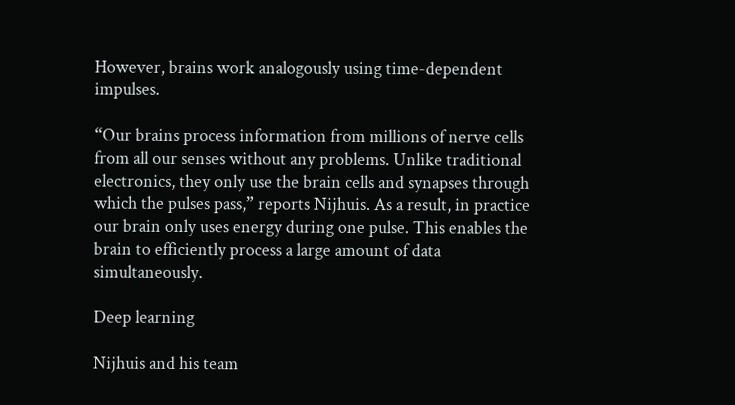However, brains work analogously using time-dependent impulses.

“Our brains process information from millions of nerve cells from all our senses without any problems. Unlike traditional electronics, they only use the brain cells and synapses through which the pulses pass,” reports Nijhuis. As a result, in practice our brain only uses energy during one pulse. This enables the brain to efficiently process a large amount of data simultaneously.

Deep learning

Nijhuis and his team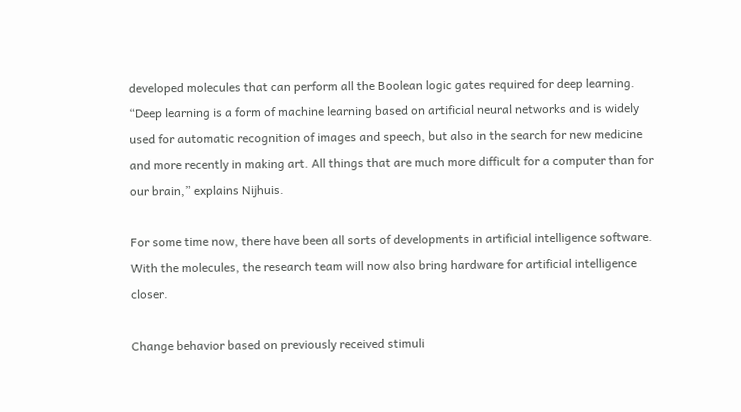developed molecules that can perform all the Boolean logic gates required for deep learning. “Deep learning is a form of machine learning based on artificial neural networks and is widely used for automatic recognition of images and speech, but also in the search for new medicine and more recently in making art. All things that are much more difficult for a computer than for our brain,” explains Nijhuis.

For some time now, there have been all sorts of developments in artificial intelligence software. With the molecules, the research team will now also bring hardware for artificial intelligence closer.

Change behavior based on previously received stimuli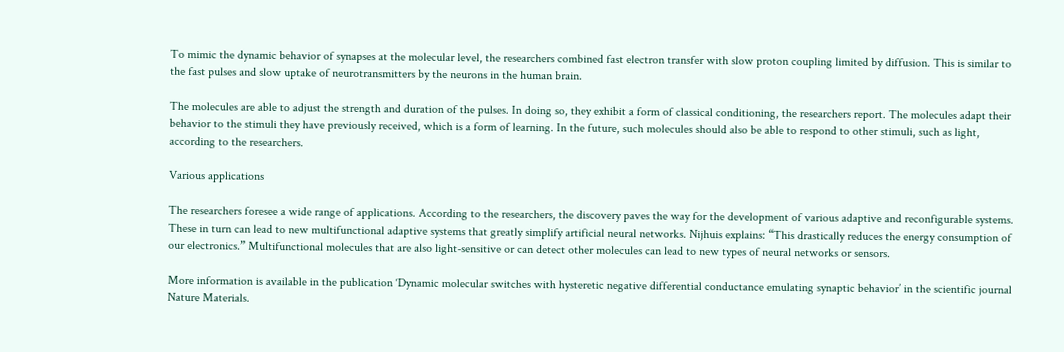To mimic the dynamic behavior of synapses at the molecular level, the researchers combined fast electron transfer with slow proton coupling limited by diffusion. This is similar to the fast pulses and slow uptake of neurotransmitters by the neurons in the human brain.

The molecules are able to adjust the strength and duration of the pulses. In doing so, they exhibit a form of classical conditioning, the researchers report. The molecules adapt their behavior to the stimuli they have previously received, which is a form of learning. In the future, such molecules should also be able to respond to other stimuli, such as light, according to the researchers.

Various applications

The researchers foresee a wide range of applications. According to the researchers, the discovery paves the way for the development of various adaptive and reconfigurable systems. These in turn can lead to new multifunctional adaptive systems that greatly simplify artificial neural networks. Nijhuis explains: “This drastically reduces the energy consumption of our electronics.” Multifunctional molecules that are also light-sensitive or can detect other molecules can lead to new types of neural networks or sensors.

More information is available in the publication ‘Dynamic molecular switches with hysteretic negative differential conductance emulating synaptic behavior’ in the scientific journal Nature Materials.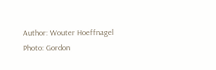Author: Wouter Hoeffnagel
Photo: Gordon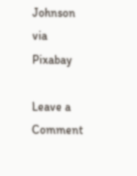Johnson via Pixabay

Leave a Comment